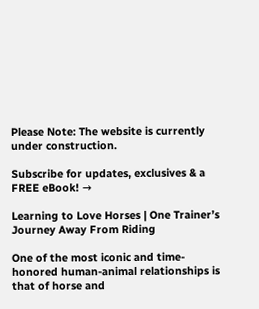Please Note: The website is currently under construction.

Subscribe for updates, exclusives & a FREE eBook! →

Learning to Love Horses | One Trainer’s Journey Away From Riding

One of the most iconic and time-honored human-animal relationships is that of horse and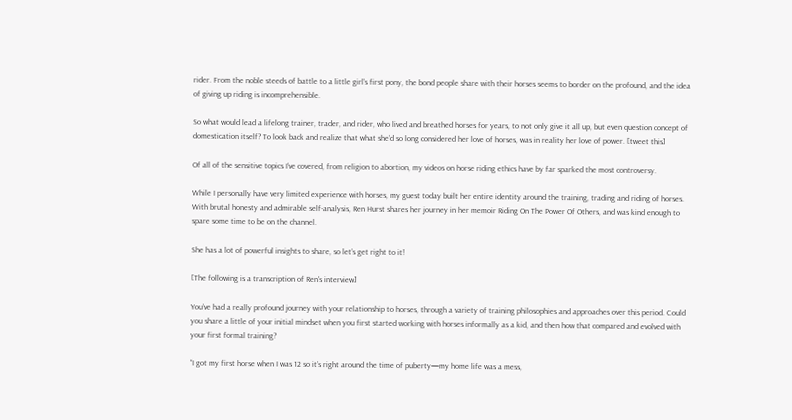rider. From the noble steeds of battle to a little girl’s first pony, the bond people share with their horses seems to border on the profound, and the idea of giving up riding is incomprehensible.

So what would lead a lifelong trainer, trader, and rider, who lived and breathed horses for years, to not only give it all up, but even question concept of domestication itself? To look back and realize that what she’d so long considered her love of horses, was in reality her love of power. [tweet this]

Of all of the sensitive topics I’ve covered, from religion to abortion, my videos on horse riding ethics have by far sparked the most controversy.

While I personally have very limited experience with horses, my guest today built her entire identity around the training, trading and riding of horses. With brutal honesty and admirable self-analysis, Ren Hurst shares her journey in her memoir Riding On The Power Of Others, and was kind enough to spare some time to be on the channel.

She has a lot of powerful insights to share, so let’s get right to it!

[The following is a transcription of Ren's interview]

You’ve had a really profound journey with your relationship to horses, through a variety of training philosophies and approaches over this period. Could you share a little of your initial mindset when you first started working with horses informally as a kid, and then how that compared and evolved with your first formal training?

“I got my first horse when I was 12 so it’s right around the time of puberty—my home life was a mess,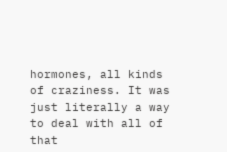hormones, all kinds of craziness. It was just literally a way to deal with all of that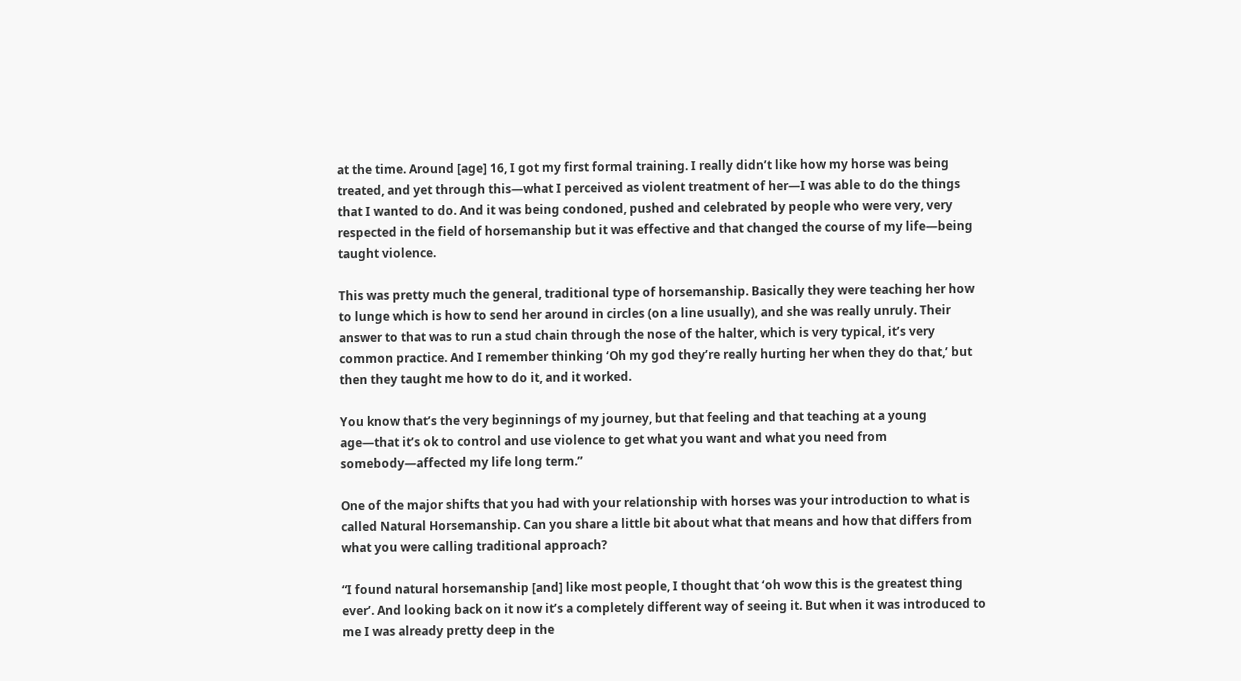at the time. Around [age] 16, I got my first formal training. I really didn’t like how my horse was being treated, and yet through this—what I perceived as violent treatment of her—I was able to do the things that I wanted to do. And it was being condoned, pushed and celebrated by people who were very, very respected in the field of horsemanship but it was effective and that changed the course of my life—being taught violence.

This was pretty much the general, traditional type of horsemanship. Basically they were teaching her how to lunge which is how to send her around in circles (on a line usually), and she was really unruly. Their answer to that was to run a stud chain through the nose of the halter, which is very typical, it’s very common practice. And I remember thinking ‘Oh my god they’re really hurting her when they do that,’ but then they taught me how to do it, and it worked.

You know that’s the very beginnings of my journey, but that feeling and that teaching at a young age—that it’s ok to control and use violence to get what you want and what you need from somebody—affected my life long term.”

One of the major shifts that you had with your relationship with horses was your introduction to what is called Natural Horsemanship. Can you share a little bit about what that means and how that differs from what you were calling traditional approach?

“I found natural horsemanship [and] like most people, I thought that ‘oh wow this is the greatest thing ever’. And looking back on it now it’s a completely different way of seeing it. But when it was introduced to me I was already pretty deep in the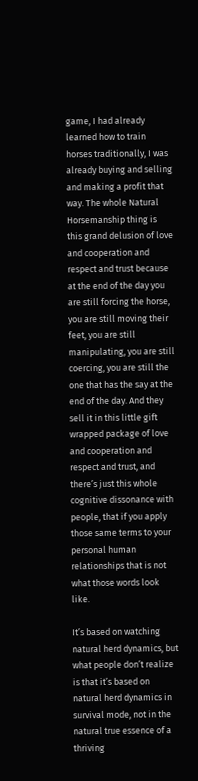game, I had already learned how to train horses traditionally, I was already buying and selling and making a profit that way. The whole Natural Horsemanship thing is this grand delusion of love and cooperation and respect and trust because at the end of the day you are still forcing the horse, you are still moving their feet, you are still manipulating, you are still coercing, you are still the one that has the say at the end of the day. And they sell it in this little gift wrapped package of love and cooperation and respect and trust, and there’s just this whole cognitive dissonance with people, that if you apply those same terms to your personal human relationships that is not what those words look like.

It’s based on watching natural herd dynamics, but what people don’t realize is that it’s based on natural herd dynamics in survival mode, not in the natural true essence of a thriving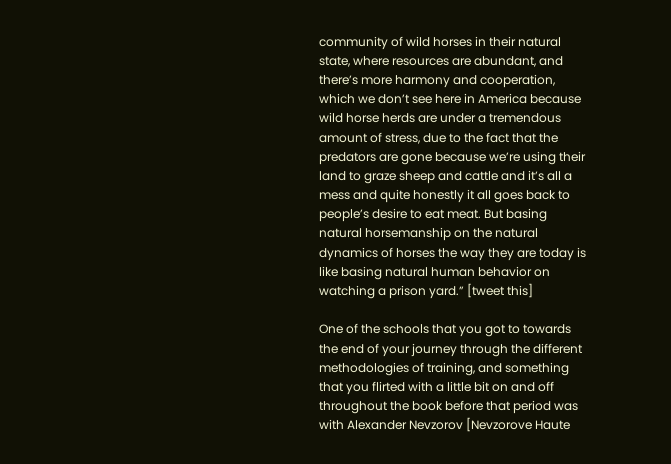community of wild horses in their natural state, where resources are abundant, and there’s more harmony and cooperation, which we don’t see here in America because wild horse herds are under a tremendous amount of stress, due to the fact that the predators are gone because we’re using their land to graze sheep and cattle and it’s all a mess and quite honestly it all goes back to people’s desire to eat meat. But basing natural horsemanship on the natural dynamics of horses the way they are today is like basing natural human behavior on watching a prison yard.” [tweet this]

One of the schools that you got to towards the end of your journey through the different methodologies of training, and something that you flirted with a little bit on and off throughout the book before that period was with Alexander Nevzorov [Nevzorove Haute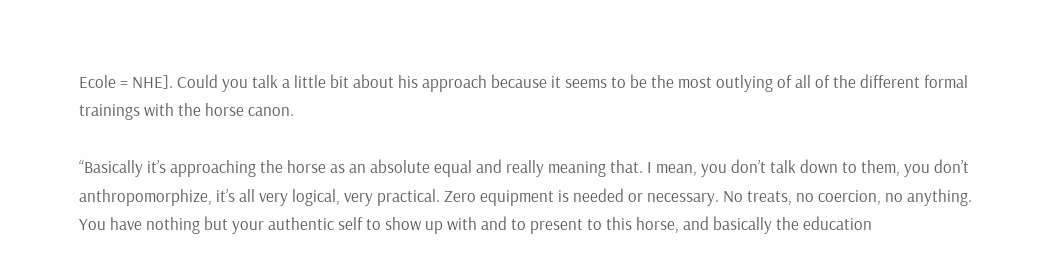Ecole = NHE]. Could you talk a little bit about his approach because it seems to be the most outlying of all of the different formal trainings with the horse canon.

“Basically it’s approaching the horse as an absolute equal and really meaning that. I mean, you don’t talk down to them, you don’t anthropomorphize, it’s all very logical, very practical. Zero equipment is needed or necessary. No treats, no coercion, no anything. You have nothing but your authentic self to show up with and to present to this horse, and basically the education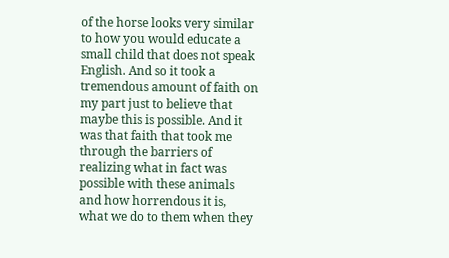of the horse looks very similar to how you would educate a small child that does not speak English. And so it took a tremendous amount of faith on my part just to believe that maybe this is possible. And it was that faith that took me through the barriers of realizing what in fact was possible with these animals and how horrendous it is, what we do to them when they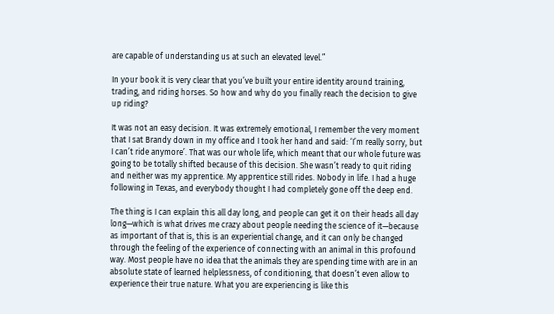are capable of understanding us at such an elevated level.”

In your book it is very clear that you’ve built your entire identity around training, trading, and riding horses. So how and why do you finally reach the decision to give up riding?

It was not an easy decision. It was extremely emotional, I remember the very moment that I sat Brandy down in my office and I took her hand and said: ‘I’m really sorry, but I can’t ride anymore’. That was our whole life, which meant that our whole future was going to be totally shifted because of this decision. She wasn’t ready to quit riding and neither was my apprentice. My apprentice still rides. Nobody in life. I had a huge following in Texas, and everybody thought I had completely gone off the deep end.

The thing is I can explain this all day long, and people can get it on their heads all day long—which is what drives me crazy about people needing the science of it—because as important of that is, this is an experiential change, and it can only be changed through the feeling of the experience of connecting with an animal in this profound way. Most people have no idea that the animals they are spending time with are in an absolute state of learned helplessness, of conditioning, that doesn’t even allow to experience their true nature. What you are experiencing is like this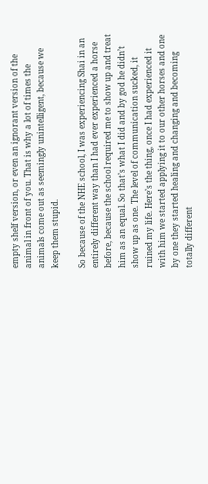empty shelf version, or even an ignorant version of the animal in front of you. That is why a lot of times the animals come out as seemingly unintelligent, because we keep them stupid.

So because of the NHE school, I was experiencing Shai in an entirely different way than I had ever experienced a horse before, because the school required me to show up and treat him as an equal. So that’s what I did and by god he didn’t show up as one. The level of communication sucked, it ruined my life. Here’s the thing, once I had experienced it with him we started applying it to our other horses and one by one they started healing and changing and becoming totally different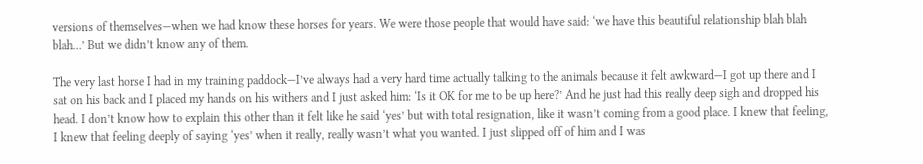versions of themselves—when we had know these horses for years. We were those people that would have said: ‘we have this beautiful relationship blah blah blah…’ But we didn’t know any of them.

The very last horse I had in my training paddock—I’ve always had a very hard time actually talking to the animals because it felt awkward—I got up there and I sat on his back and I placed my hands on his withers and I just asked him: ‘Is it OK for me to be up here?’ And he just had this really deep sigh and dropped his head. I don’t know how to explain this other than it felt like he said ‘yes’ but with total resignation, like it wasn’t coming from a good place. I knew that feeling, I knew that feeling deeply of saying ‘yes’ when it really, really wasn’t what you wanted. I just slipped off of him and I was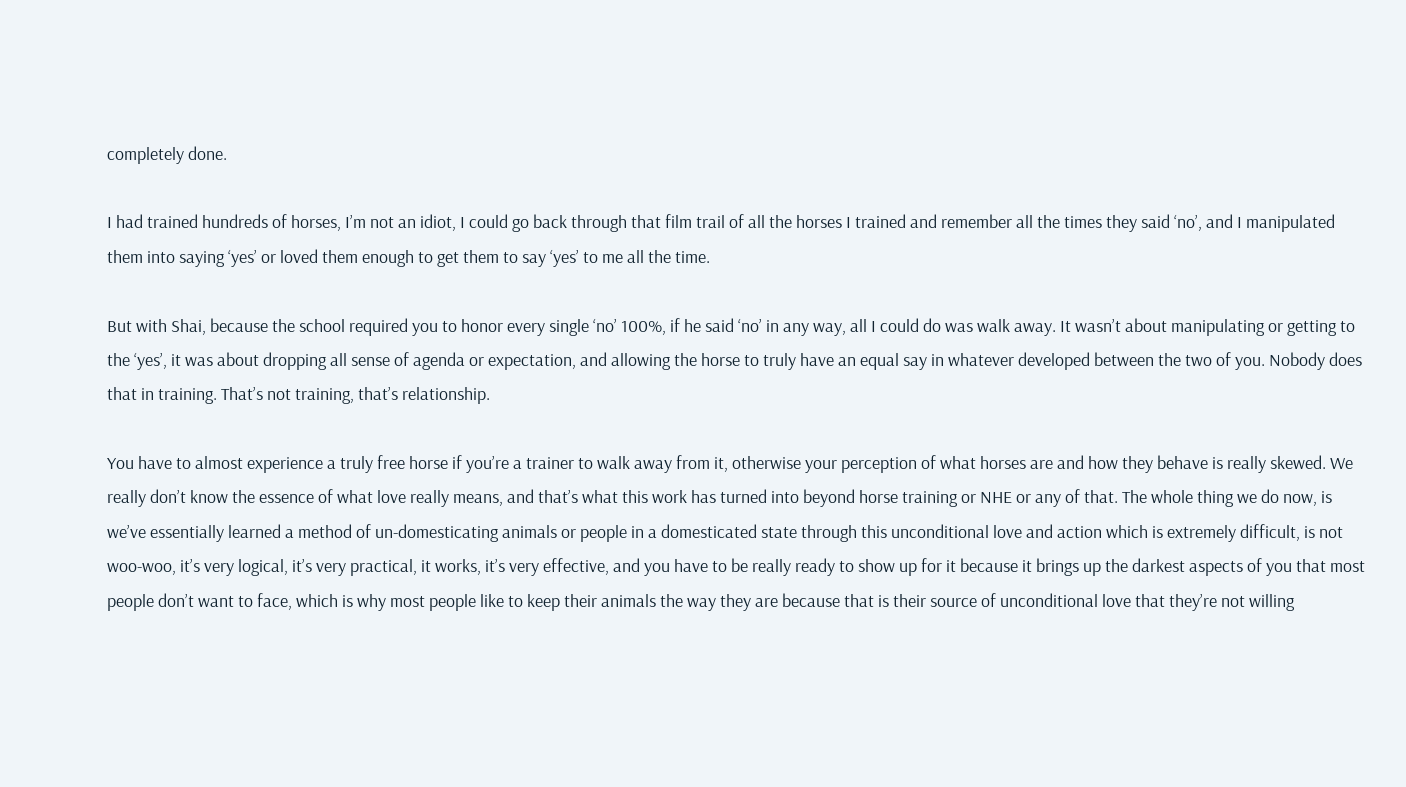completely done.

I had trained hundreds of horses, I’m not an idiot, I could go back through that film trail of all the horses I trained and remember all the times they said ‘no’, and I manipulated them into saying ‘yes’ or loved them enough to get them to say ‘yes’ to me all the time.

But with Shai, because the school required you to honor every single ‘no’ 100%, if he said ‘no’ in any way, all I could do was walk away. It wasn’t about manipulating or getting to the ‘yes’, it was about dropping all sense of agenda or expectation, and allowing the horse to truly have an equal say in whatever developed between the two of you. Nobody does that in training. That’s not training, that’s relationship.

You have to almost experience a truly free horse if you’re a trainer to walk away from it, otherwise your perception of what horses are and how they behave is really skewed. We really don’t know the essence of what love really means, and that’s what this work has turned into beyond horse training or NHE or any of that. The whole thing we do now, is we’ve essentially learned a method of un-domesticating animals or people in a domesticated state through this unconditional love and action which is extremely difficult, is not woo-woo, it’s very logical, it’s very practical, it works, it’s very effective, and you have to be really ready to show up for it because it brings up the darkest aspects of you that most people don’t want to face, which is why most people like to keep their animals the way they are because that is their source of unconditional love that they’re not willing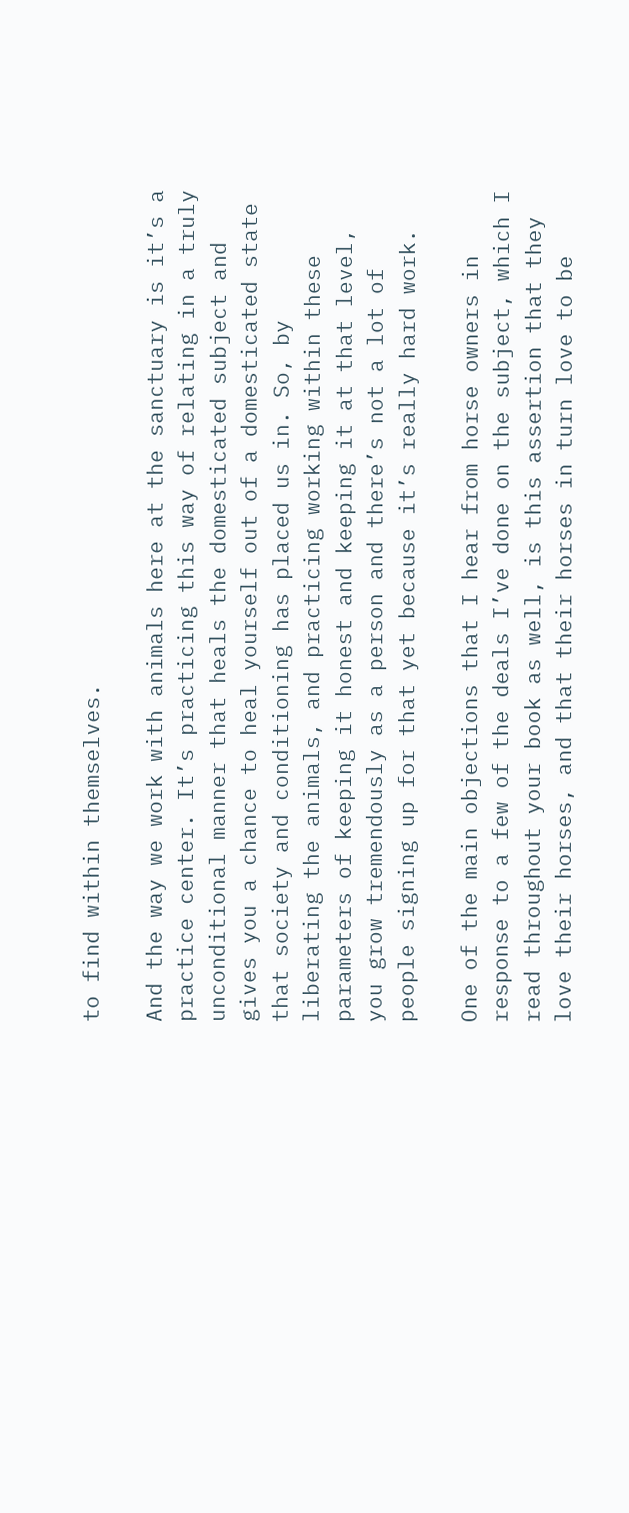to find within themselves.

And the way we work with animals here at the sanctuary is it’s a practice center. It’s practicing this way of relating in a truly unconditional manner that heals the domesticated subject and gives you a chance to heal yourself out of a domesticated state that society and conditioning has placed us in. So, by liberating the animals, and practicing working within these parameters of keeping it honest and keeping it at that level, you grow tremendously as a person and there’s not a lot of people signing up for that yet because it’s really hard work.

One of the main objections that I hear from horse owners in response to a few of the deals I’ve done on the subject, which I read throughout your book as well, is this assertion that they love their horses, and that their horses in turn love to be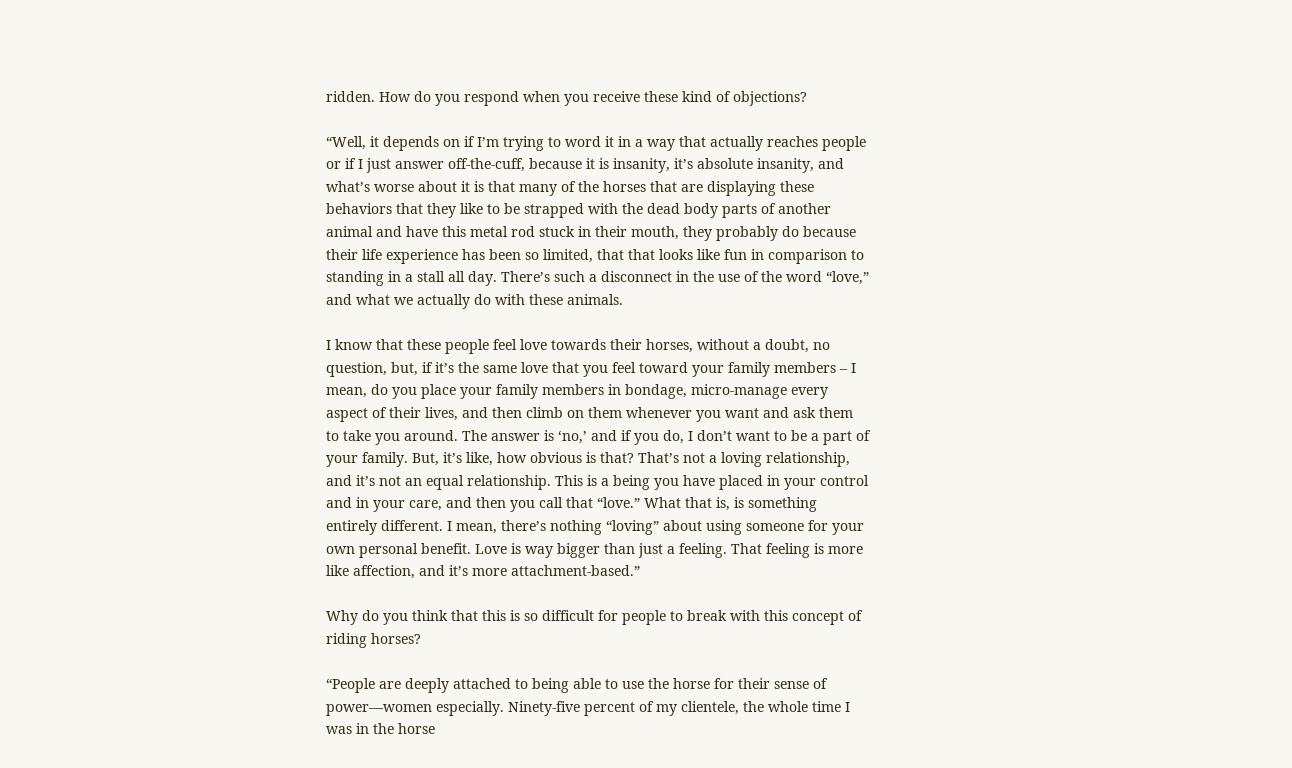ridden. How do you respond when you receive these kind of objections?

“Well, it depends on if I’m trying to word it in a way that actually reaches people or if I just answer off-the-cuff, because it is insanity, it’s absolute insanity, and what’s worse about it is that many of the horses that are displaying these behaviors that they like to be strapped with the dead body parts of another animal and have this metal rod stuck in their mouth, they probably do because their life experience has been so limited, that that looks like fun in comparison to standing in a stall all day. There’s such a disconnect in the use of the word “love,” and what we actually do with these animals.

I know that these people feel love towards their horses, without a doubt, no question, but, if it’s the same love that you feel toward your family members – I mean, do you place your family members in bondage, micro-manage every aspect of their lives, and then climb on them whenever you want and ask them to take you around. The answer is ‘no,’ and if you do, I don’t want to be a part of your family. But, it’s like, how obvious is that? That’s not a loving relationship, and it’s not an equal relationship. This is a being you have placed in your control and in your care, and then you call that “love.” What that is, is something entirely different. I mean, there’s nothing “loving” about using someone for your own personal benefit. Love is way bigger than just a feeling. That feeling is more like affection, and it’s more attachment-based.”

Why do you think that this is so difficult for people to break with this concept of riding horses?

“People are deeply attached to being able to use the horse for their sense of power—women especially. Ninety-five percent of my clientele, the whole time I was in the horse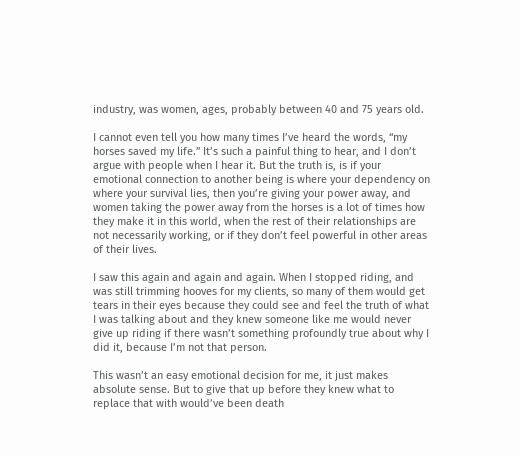industry, was women, ages, probably between 40 and 75 years old.

I cannot even tell you how many times I’ve heard the words, “my horses saved my life.” It’s such a painful thing to hear, and I don’t argue with people when I hear it. But the truth is, is if your emotional connection to another being is where your dependency on where your survival lies, then you’re giving your power away, and women taking the power away from the horses is a lot of times how they make it in this world, when the rest of their relationships are not necessarily working, or if they don’t feel powerful in other areas of their lives.

I saw this again and again and again. When I stopped riding, and was still trimming hooves for my clients, so many of them would get tears in their eyes because they could see and feel the truth of what I was talking about and they knew someone like me would never give up riding if there wasn’t something profoundly true about why I did it, because I’m not that person.

This wasn’t an easy emotional decision for me, it just makes absolute sense. But to give that up before they knew what to replace that with would’ve been death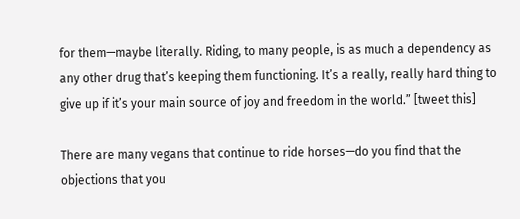for them—maybe literally. Riding, to many people, is as much a dependency as any other drug that’s keeping them functioning. It’s a really, really hard thing to give up if it’s your main source of joy and freedom in the world.” [tweet this]

There are many vegans that continue to ride horses—do you find that the objections that you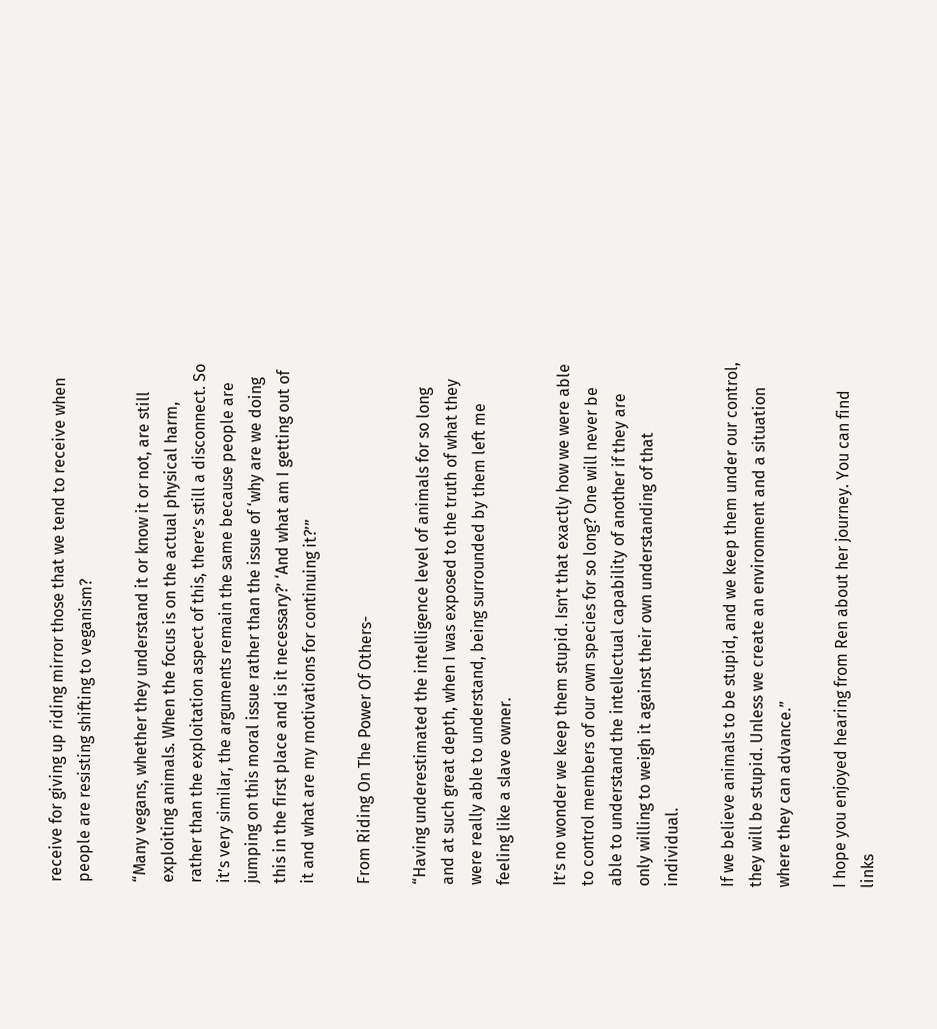receive for giving up riding mirror those that we tend to receive when people are resisting shifting to veganism?

“Many vegans, whether they understand it or know it or not, are still exploiting animals. When the focus is on the actual physical harm, rather than the exploitation aspect of this, there’s still a disconnect. So it’s very similar, the arguments remain the same because people are jumping on this moral issue rather than the issue of ‘why are we doing this in the first place and is it necessary?’ ‘And what am I getting out of it and what are my motivations for continuing it?’”

From Riding On The Power Of Others-

“Having underestimated the intelligence level of animals for so long and at such great depth, when I was exposed to the truth of what they were really able to understand, being surrounded by them left me feeling like a slave owner.

It’s no wonder we keep them stupid. Isn’t that exactly how we were able to control members of our own species for so long? One will never be able to understand the intellectual capability of another if they are only willing to weigh it against their own understanding of that individual.

If we believe animals to be stupid, and we keep them under our control, they will be stupid. Unless we create an environment and a situation where they can advance.”

I hope you enjoyed hearing from Ren about her journey. You can find links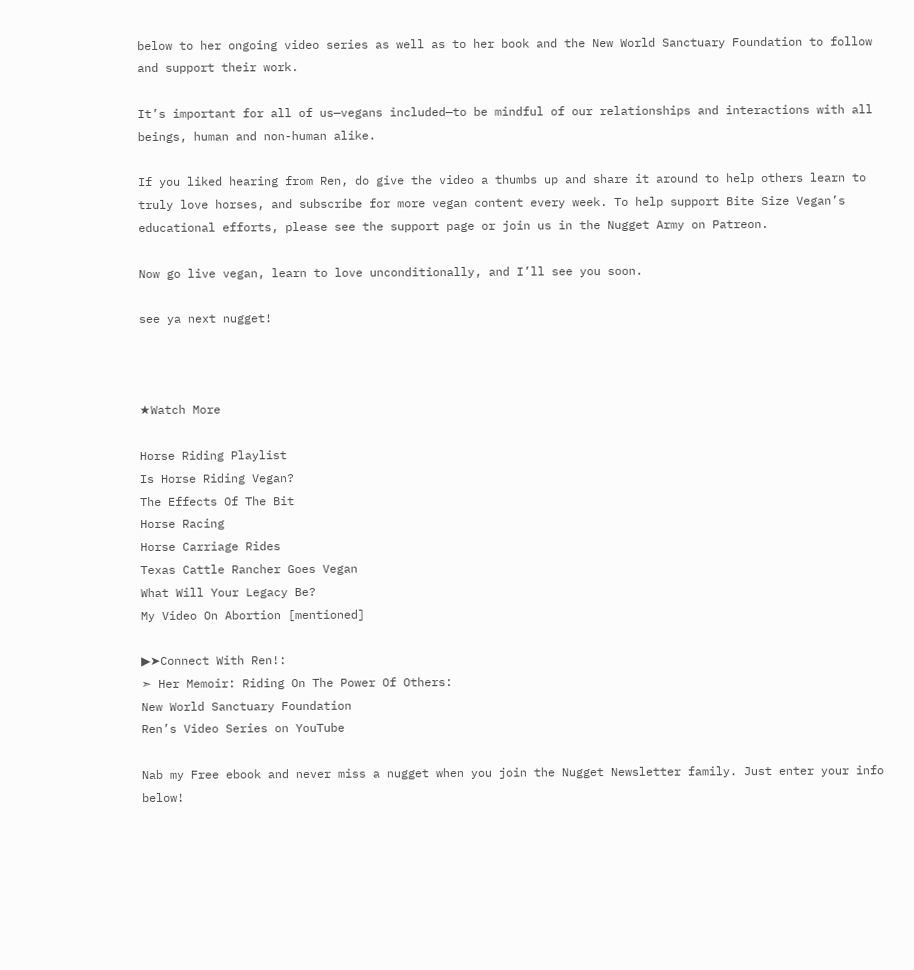below to her ongoing video series as well as to her book and the New World Sanctuary Foundation to follow and support their work.

It’s important for all of us—vegans included—to be mindful of our relationships and interactions with all beings, human and non-human alike.

If you liked hearing from Ren, do give the video a thumbs up and share it around to help others learn to truly love horses, and subscribe for more vegan content every week. To help support Bite Size Vegan’s educational efforts, please see the support page or join us in the Nugget Army on Patreon.

Now go live vegan, learn to love unconditionally, and I’ll see you soon.

see ya next nugget!



★Watch More

Horse Riding Playlist
Is Horse Riding Vegan?
The Effects Of The Bit
Horse Racing
Horse Carriage Rides
Texas Cattle Rancher Goes Vegan
What Will Your Legacy Be?
My Video On Abortion [mentioned]

▶➤Connect With Ren!:
➣ Her Memoir: Riding On The Power Of Others:
New World Sanctuary Foundation
Ren’s Video Series on YouTube

Nab my Free ebook and never miss a nugget when you join the Nugget Newsletter family. Just enter your info below!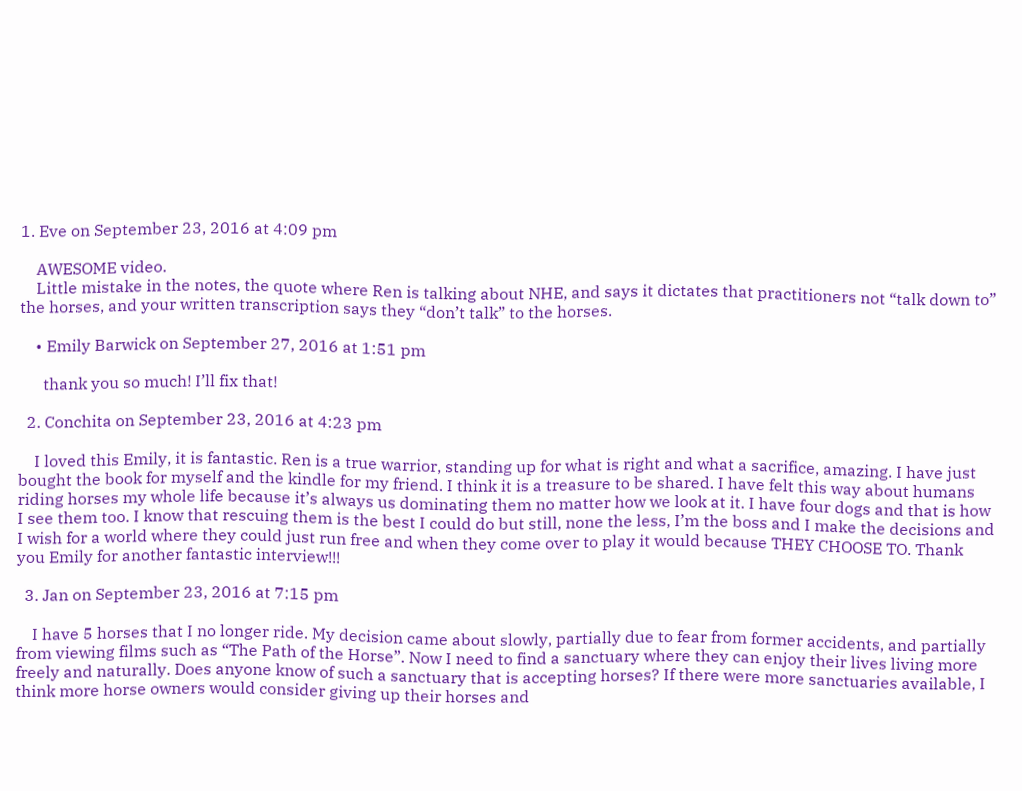1. Eve on September 23, 2016 at 4:09 pm

    AWESOME video.
    Little mistake in the notes, the quote where Ren is talking about NHE, and says it dictates that practitioners not “talk down to” the horses, and your written transcription says they “don’t talk” to the horses.

    • Emily Barwick on September 27, 2016 at 1:51 pm

      thank you so much! I’ll fix that!

  2. Conchita on September 23, 2016 at 4:23 pm

    I loved this Emily, it is fantastic. Ren is a true warrior, standing up for what is right and what a sacrifice, amazing. I have just bought the book for myself and the kindle for my friend. I think it is a treasure to be shared. I have felt this way about humans riding horses my whole life because it’s always us dominating them no matter how we look at it. I have four dogs and that is how I see them too. I know that rescuing them is the best I could do but still, none the less, I’m the boss and I make the decisions and I wish for a world where they could just run free and when they come over to play it would because THEY CHOOSE TO. Thank you Emily for another fantastic interview!!!

  3. Jan on September 23, 2016 at 7:15 pm

    I have 5 horses that I no longer ride. My decision came about slowly, partially due to fear from former accidents, and partially from viewing films such as “The Path of the Horse”. Now I need to find a sanctuary where they can enjoy their lives living more freely and naturally. Does anyone know of such a sanctuary that is accepting horses? If there were more sanctuaries available, I think more horse owners would consider giving up their horses and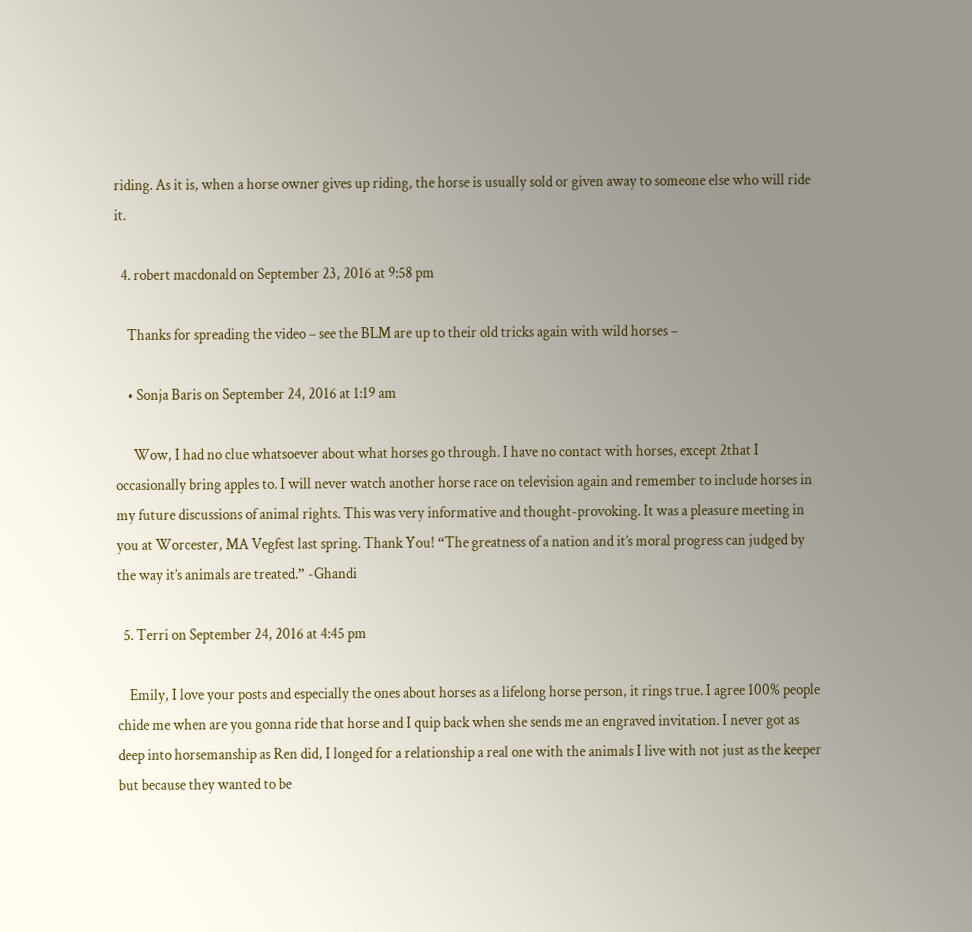riding. As it is, when a horse owner gives up riding, the horse is usually sold or given away to someone else who will ride it.

  4. robert macdonald on September 23, 2016 at 9:58 pm

    Thanks for spreading the video – see the BLM are up to their old tricks again with wild horses –

    • Sonja Baris on September 24, 2016 at 1:19 am

      Wow, I had no clue whatsoever about what horses go through. I have no contact with horses, except 2that I occasionally bring apples to. I will never watch another horse race on television again and remember to include horses in my future discussions of animal rights. This was very informative and thought-provoking. It was a pleasure meeting in you at Worcester, MA Vegfest last spring. Thank You! “The greatness of a nation and it’s moral progress can judged by the way it’s animals are treated.” -Ghandi

  5. Terri on September 24, 2016 at 4:45 pm

    Emily, I love your posts and especially the ones about horses as a lifelong horse person, it rings true. I agree 100% people chide me when are you gonna ride that horse and I quip back when she sends me an engraved invitation. I never got as deep into horsemanship as Ren did, I longed for a relationship a real one with the animals I live with not just as the keeper but because they wanted to be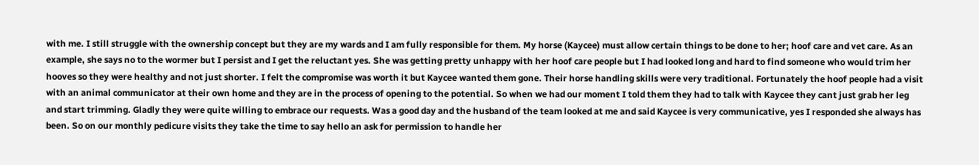with me. I still struggle with the ownership concept but they are my wards and I am fully responsible for them. My horse (Kaycee) must allow certain things to be done to her; hoof care and vet care. As an example, she says no to the wormer but I persist and I get the reluctant yes. She was getting pretty unhappy with her hoof care people but I had looked long and hard to find someone who would trim her hooves so they were healthy and not just shorter. I felt the compromise was worth it but Kaycee wanted them gone. Their horse handling skills were very traditional. Fortunately the hoof people had a visit with an animal communicator at their own home and they are in the process of opening to the potential. So when we had our moment I told them they had to talk with Kaycee they cant just grab her leg and start trimming. Gladly they were quite willing to embrace our requests. Was a good day and the husband of the team looked at me and said Kaycee is very communicative, yes I responded she always has been. So on our monthly pedicure visits they take the time to say hello an ask for permission to handle her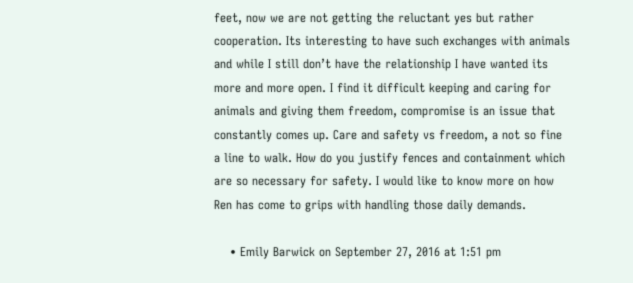feet, now we are not getting the reluctant yes but rather cooperation. Its interesting to have such exchanges with animals and while I still don’t have the relationship I have wanted its more and more open. I find it difficult keeping and caring for animals and giving them freedom, compromise is an issue that constantly comes up. Care and safety vs freedom, a not so fine a line to walk. How do you justify fences and containment which are so necessary for safety. I would like to know more on how Ren has come to grips with handling those daily demands.

    • Emily Barwick on September 27, 2016 at 1:51 pm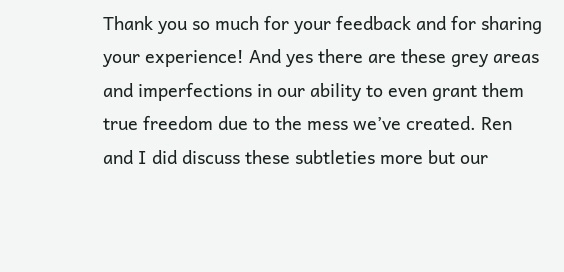Thank you so much for your feedback and for sharing your experience! And yes there are these grey areas and imperfections in our ability to even grant them true freedom due to the mess we’ve created. Ren and I did discuss these subtleties more but our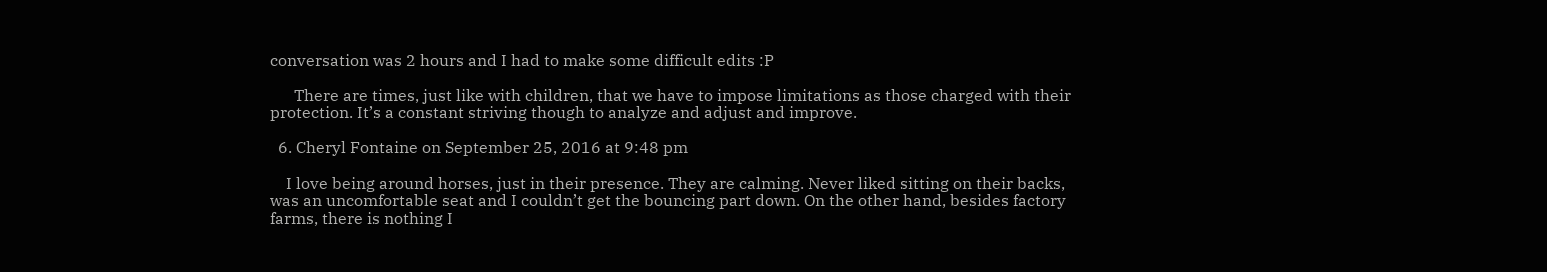conversation was 2 hours and I had to make some difficult edits :P

      There are times, just like with children, that we have to impose limitations as those charged with their protection. It’s a constant striving though to analyze and adjust and improve.

  6. Cheryl Fontaine on September 25, 2016 at 9:48 pm

    I love being around horses, just in their presence. They are calming. Never liked sitting on their backs, was an uncomfortable seat and I couldn’t get the bouncing part down. On the other hand, besides factory farms, there is nothing I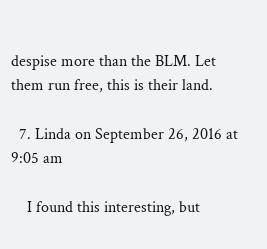despise more than the BLM. Let them run free, this is their land.

  7. Linda on September 26, 2016 at 9:05 am

    I found this interesting, but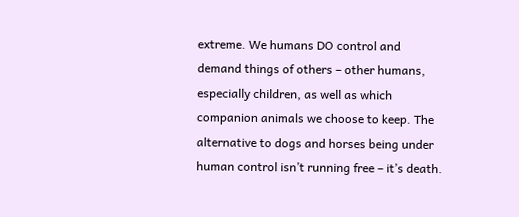extreme. We humans DO control and demand things of others – other humans, especially children, as well as which companion animals we choose to keep. The alternative to dogs and horses being under human control isn’t running free – it’s death.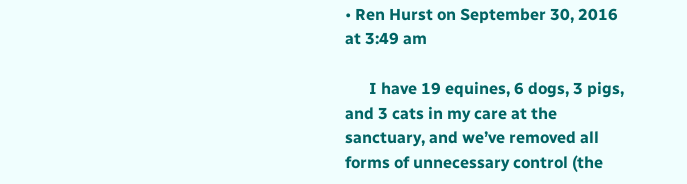• Ren Hurst on September 30, 2016 at 3:49 am

      I have 19 equines, 6 dogs, 3 pigs, and 3 cats in my care at the sanctuary, and we’ve removed all forms of unnecessary control (the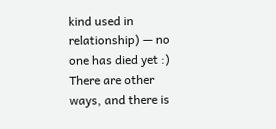kind used in relationship) — no one has died yet :) There are other ways, and there is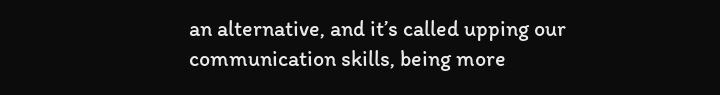an alternative, and it’s called upping our communication skills, being more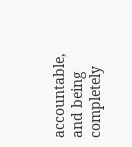accountable, and being completely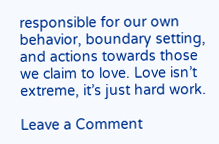responsible for our own behavior, boundary setting, and actions towards those we claim to love. Love isn’t extreme, it’s just hard work.

Leave a Comment